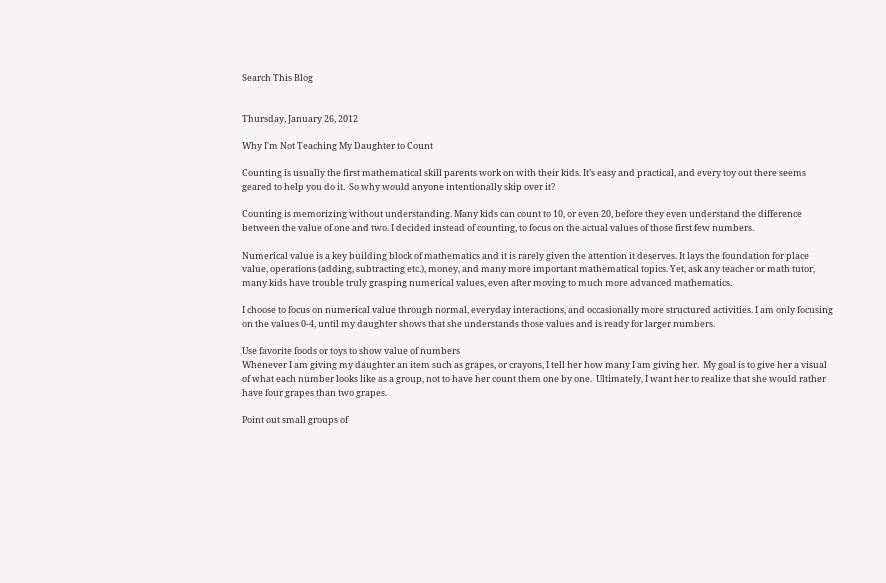Search This Blog


Thursday, January 26, 2012

Why I'm Not Teaching My Daughter to Count

Counting is usually the first mathematical skill parents work on with their kids. It’s easy and practical, and every toy out there seems geared to help you do it.  So why would anyone intentionally skip over it?

Counting is memorizing without understanding. Many kids can count to 10, or even 20, before they even understand the difference between the value of one and two. I decided instead of counting, to focus on the actual values of those first few numbers.

Numerical value is a key building block of mathematics and it is rarely given the attention it deserves. It lays the foundation for place value, operations (adding, subtracting etc.), money, and many more important mathematical topics. Yet, ask any teacher or math tutor, many kids have trouble truly grasping numerical values, even after moving to much more advanced mathematics.

I choose to focus on numerical value through normal, everyday interactions, and occasionally more structured activities. I am only focusing on the values 0-4, until my daughter shows that she understands those values and is ready for larger numbers.

Use favorite foods or toys to show value of numbers
Whenever I am giving my daughter an item such as grapes, or crayons, I tell her how many I am giving her.  My goal is to give her a visual of what each number looks like as a group, not to have her count them one by one.  Ultimately, I want her to realize that she would rather have four grapes than two grapes.

Point out small groups of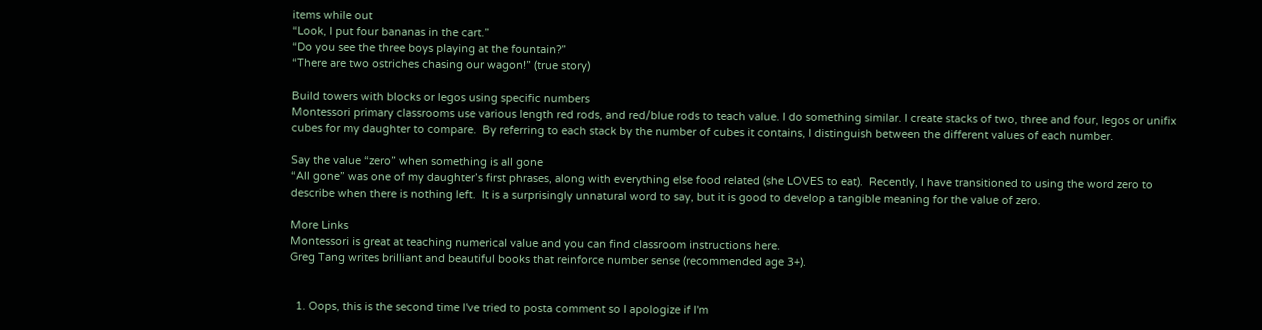items while out
“Look, I put four bananas in the cart.”
“Do you see the three boys playing at the fountain?”
“There are two ostriches chasing our wagon!” (true story)

Build towers with blocks or legos using specific numbers
Montessori primary classrooms use various length red rods, and red/blue rods to teach value. I do something similar. I create stacks of two, three and four, legos or unifix cubes for my daughter to compare.  By referring to each stack by the number of cubes it contains, I distinguish between the different values of each number.

Say the value “zero” when something is all gone
“All gone” was one of my daughter’s first phrases, along with everything else food related (she LOVES to eat).  Recently, I have transitioned to using the word zero to describe when there is nothing left.  It is a surprisingly unnatural word to say, but it is good to develop a tangible meaning for the value of zero.

More Links
Montessori is great at teaching numerical value and you can find classroom instructions here.
Greg Tang writes brilliant and beautiful books that reinforce number sense (recommended age 3+).


  1. Oops, this is the second time I've tried to posta comment so I apologize if I'm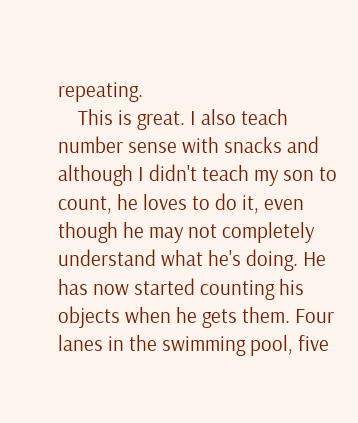repeating.
    This is great. I also teach number sense with snacks and although I didn't teach my son to count, he loves to do it, even though he may not completely understand what he's doing. He has now started counting his objects when he gets them. Four lanes in the swimming pool, five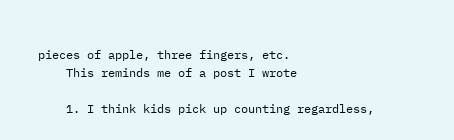pieces of apple, three fingers, etc.
    This reminds me of a post I wrote

    1. I think kids pick up counting regardless,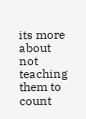its more about not teaching them to count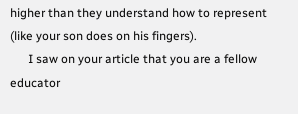higher than they understand how to represent (like your son does on his fingers).
      I saw on your article that you are a fellow educator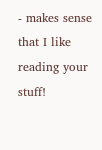- makes sense that I like reading your stuff!